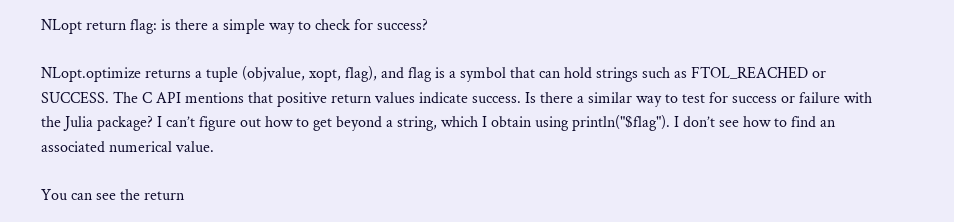NLopt return flag: is there a simple way to check for success?

NLopt.optimize returns a tuple (objvalue, xopt, flag), and flag is a symbol that can hold strings such as FTOL_REACHED or SUCCESS. The C API mentions that positive return values indicate success. Is there a similar way to test for success or failure with the Julia package? I can’t figure out how to get beyond a string, which I obtain using println("$flag"). I don’t see how to find an associated numerical value.

You can see the return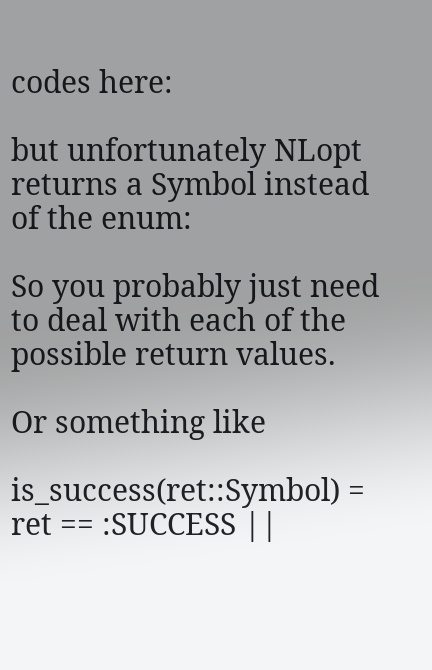codes here:

but unfortunately NLopt returns a Symbol instead of the enum:

So you probably just need to deal with each of the possible return values.

Or something like

is_success(ret::Symbol) = ret == :SUCCESS ||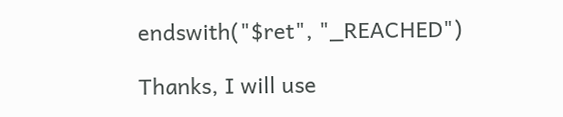endswith("$ret", "_REACHED")

Thanks, I will use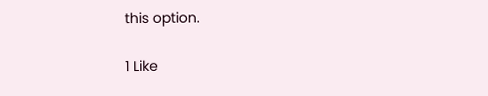this option.

1 Like